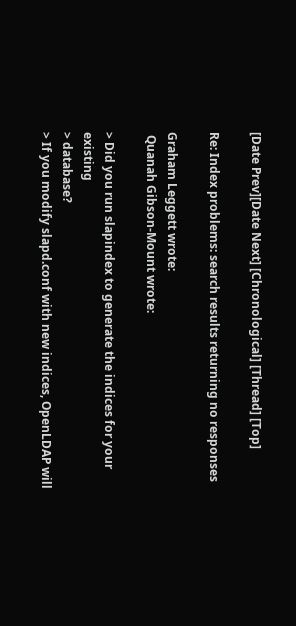[Date Prev][Date Next] [Chronological] [Thread] [Top]

Re: Index problems: search results returning no responses

Graham Leggett wrote:
 Quanah Gibson-Mount wrote:

> Did you run slapindex to generate the indices for your existing
> database?
> If you modify slapd.conf with new indices, OpenLDAP will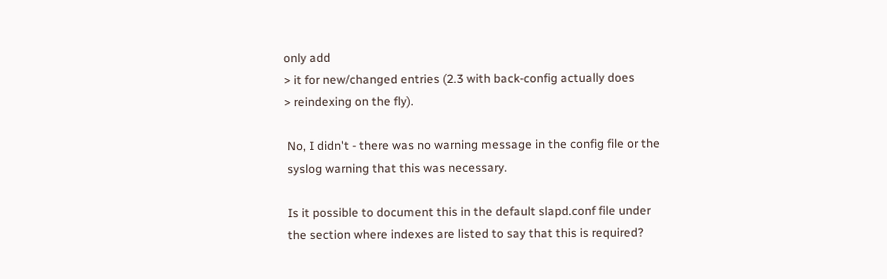only add
> it for new/changed entries (2.3 with back-config actually does
> reindexing on the fly).

 No, I didn't - there was no warning message in the config file or the
 syslog warning that this was necessary.

 Is it possible to document this in the default slapd.conf file under
 the section where indexes are listed to say that this is required?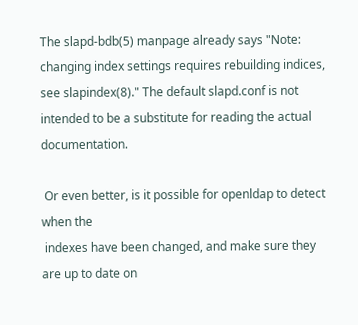The slapd-bdb(5) manpage already says "Note: changing index settings requires rebuilding indices, see slapindex(8)." The default slapd.conf is not intended to be a substitute for reading the actual documentation.

 Or even better, is it possible for openldap to detect when the
 indexes have been changed, and make sure they are up to date on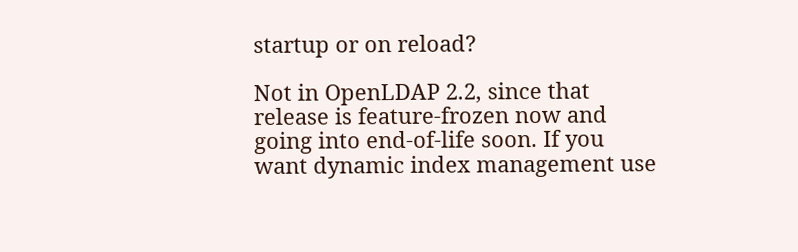startup or on reload?

Not in OpenLDAP 2.2, since that release is feature-frozen now and going into end-of-life soon. If you want dynamic index management use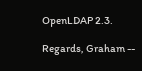OpenLDAP 2.3.

Regards, Graham --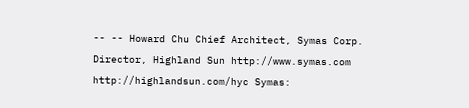-- -- Howard Chu Chief Architect, Symas Corp. Director, Highland Sun http://www.symas.com http://highlandsun.com/hyc Symas: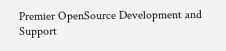Premier OpenSource Development and Support